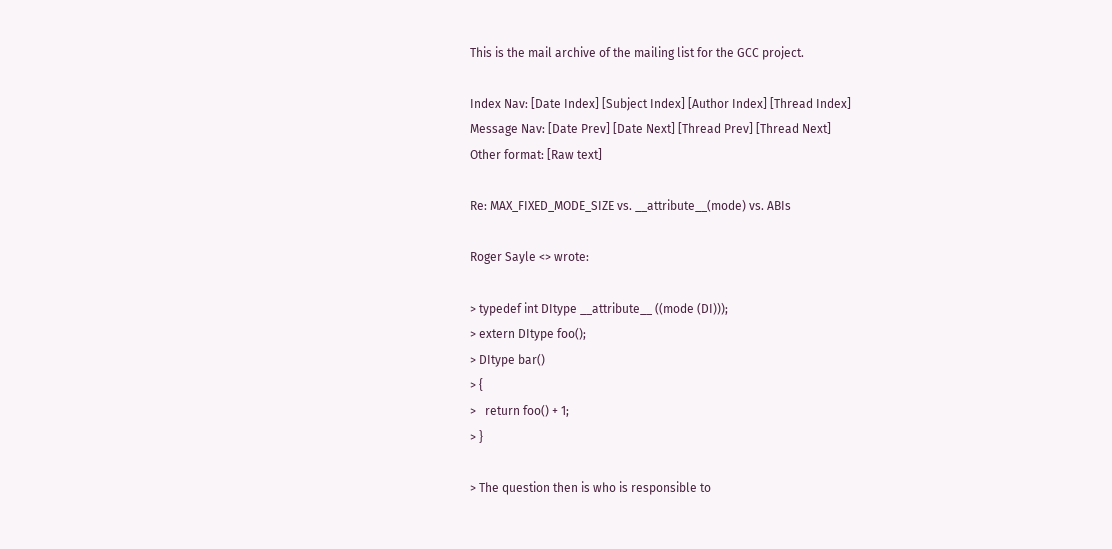This is the mail archive of the mailing list for the GCC project.

Index Nav: [Date Index] [Subject Index] [Author Index] [Thread Index]
Message Nav: [Date Prev] [Date Next] [Thread Prev] [Thread Next]
Other format: [Raw text]

Re: MAX_FIXED_MODE_SIZE vs. __attribute__(mode) vs. ABIs

Roger Sayle <> wrote:

> typedef int DItype __attribute__ ((mode (DI)));
> extern DItype foo();
> DItype bar()
> {
>   return foo() + 1;
> }

> The question then is who is responsible to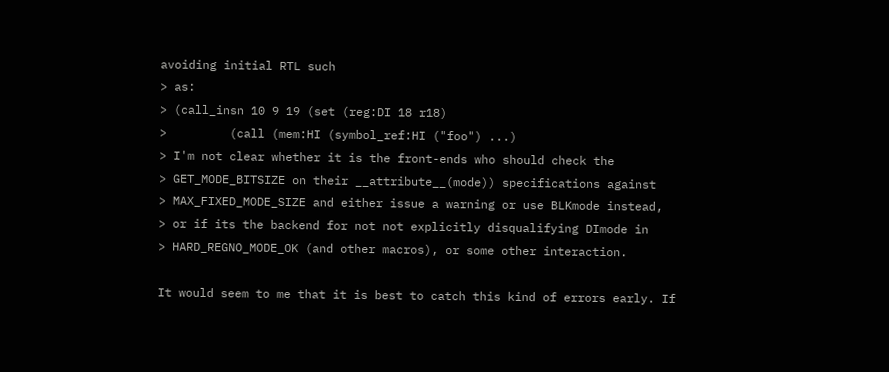avoiding initial RTL such
> as:
> (call_insn 10 9 19 (set (reg:DI 18 r18)
>         (call (mem:HI (symbol_ref:HI ("foo") ...)
> I'm not clear whether it is the front-ends who should check the
> GET_MODE_BITSIZE on their __attribute__(mode)) specifications against
> MAX_FIXED_MODE_SIZE and either issue a warning or use BLKmode instead,
> or if its the backend for not not explicitly disqualifying DImode in
> HARD_REGNO_MODE_OK (and other macros), or some other interaction.

It would seem to me that it is best to catch this kind of errors early. If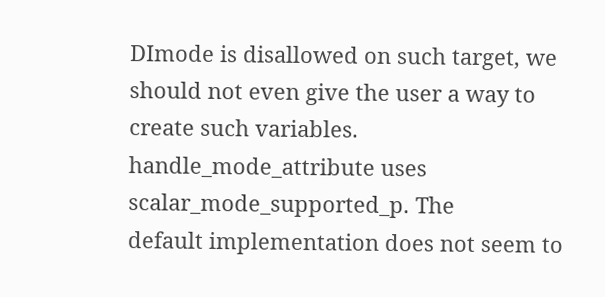DImode is disallowed on such target, we should not even give the user a way to
create such variables. handle_mode_attribute uses scalar_mode_supported_p. The
default implementation does not seem to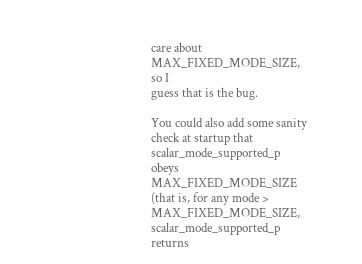care about MAX_FIXED_MODE_SIZE, so I
guess that is the bug.

You could also add some sanity check at startup that scalar_mode_supported_p
obeys MAX_FIXED_MODE_SIZE (that is, for any mode > MAX_FIXED_MODE_SIZE,
scalar_mode_supported_p returns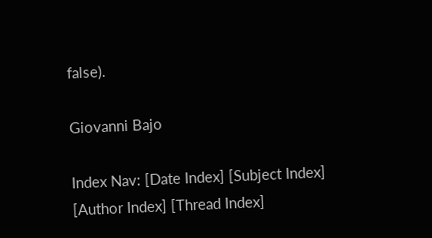false).

Giovanni Bajo

Index Nav: [Date Index] [Subject Index] [Author Index] [Thread Index]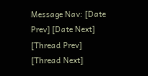Message Nav: [Date Prev] [Date Next] [Thread Prev] [Thread Next]